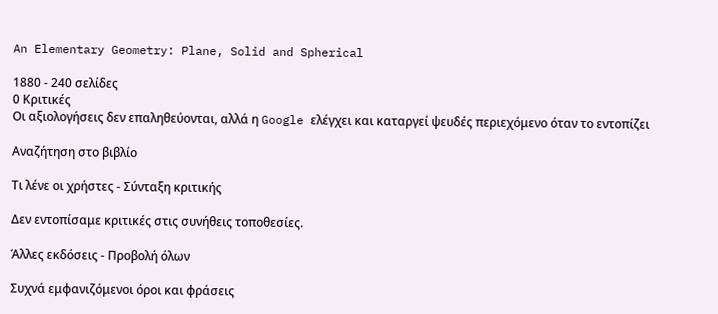An Elementary Geometry: Plane, Solid and Spherical

1880 - 240 σελίδες
0 Κριτικές
Οι αξιολογήσεις δεν επαληθεύονται, αλλά η Google ελέγχει και καταργεί ψευδές περιεχόμενο όταν το εντοπίζει

Αναζήτηση στο βιβλίο

Τι λένε οι χρήστες - Σύνταξη κριτικής

Δεν εντοπίσαμε κριτικές στις συνήθεις τοποθεσίες.

Άλλες εκδόσεις - Προβολή όλων

Συχνά εμφανιζόμενοι όροι και φράσεις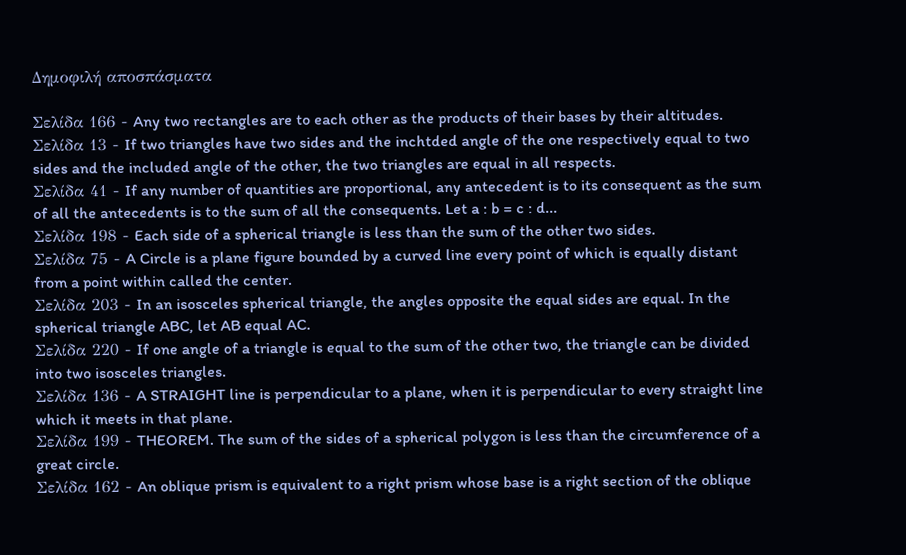Δημοφιλή αποσπάσματα

Σελίδα 166 - Any two rectangles are to each other as the products of their bases by their altitudes.
Σελίδα 13 - If two triangles have two sides and the inchtded angle of the one respectively equal to two sides and the included angle of the other, the two triangles are equal in all respects.
Σελίδα 41 - If any number of quantities are proportional, any antecedent is to its consequent as the sum of all the antecedents is to the sum of all the consequents. Let a : b = c : d...
Σελίδα 198 - Each side of a spherical triangle is less than the sum of the other two sides.
Σελίδα 75 - A Circle is a plane figure bounded by a curved line every point of which is equally distant from a point within called the center.
Σελίδα 203 - In an isosceles spherical triangle, the angles opposite the equal sides are equal. In the spherical triangle ABC, let AB equal AC.
Σελίδα 220 - If one angle of a triangle is equal to the sum of the other two, the triangle can be divided into two isosceles triangles.
Σελίδα 136 - A STRAIGHT line is perpendicular to a plane, when it is perpendicular to every straight line which it meets in that plane.
Σελίδα 199 - THEOREM. The sum of the sides of a spherical polygon is less than the circumference of a great circle.
Σελίδα 162 - An oblique prism is equivalent to a right prism whose base is a right section of the oblique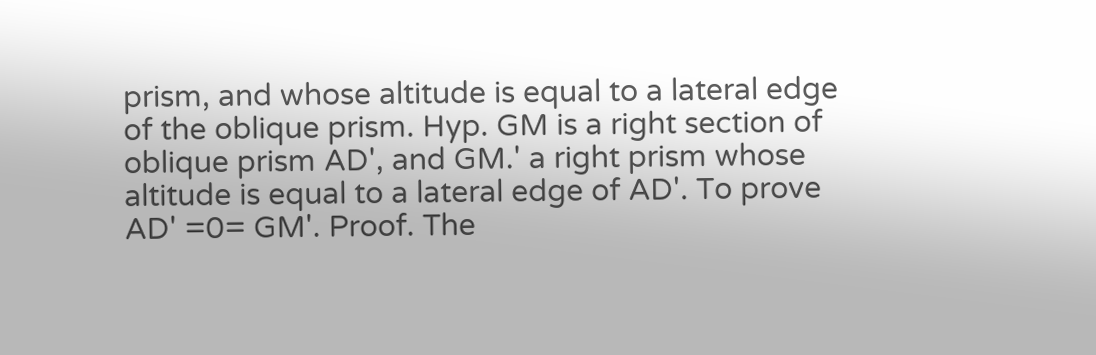prism, and whose altitude is equal to a lateral edge of the oblique prism. Hyp. GM is a right section of oblique prism AD', and GM.' a right prism whose altitude is equal to a lateral edge of AD'. To prove AD' =0= GM'. Proof. The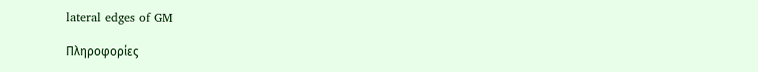lateral edges of GM

Πληροφορίες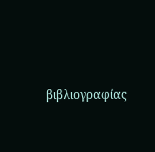βιβλιογραφίας